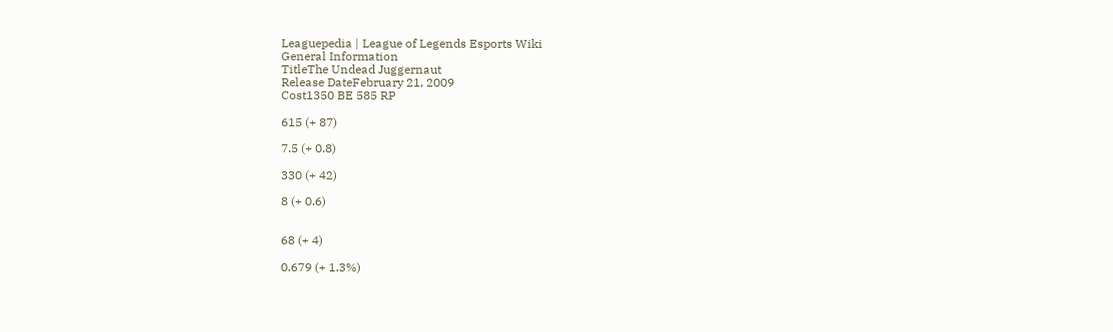Leaguepedia | League of Legends Esports Wiki
General Information
TitleThe Undead Juggernaut
Release DateFebruary 21, 2009
Cost1350 BE 585 RP

615 (+ 87)

7.5 (+ 0.8)

330 (+ 42)

8 (+ 0.6)


68 (+ 4)

0.679 (+ 1.3%)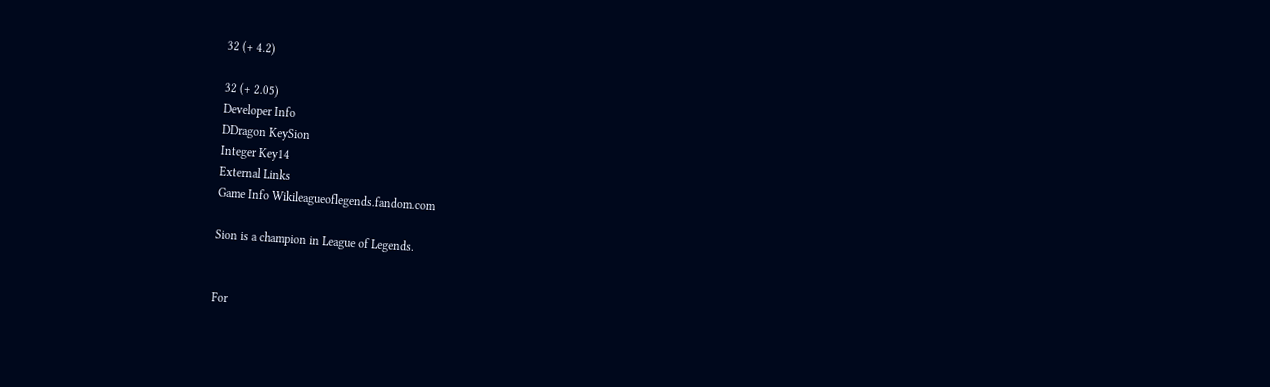32 (+ 4.2)

32 (+ 2.05)
Developer Info
DDragon KeySion
Integer Key14
External Links
Game Info Wikileagueoflegends.fandom.com

Sion is a champion in League of Legends.


For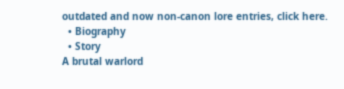outdated and now non-canon lore entries, click here.
  • Biography
  • Story
A brutal warlord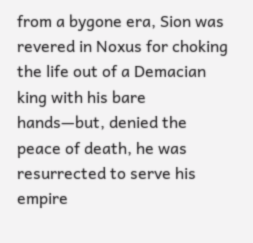from a bygone era, Sion was revered in Noxus for choking the life out of a Demacian king with his bare hands—but, denied the peace of death, he was resurrected to serve his empire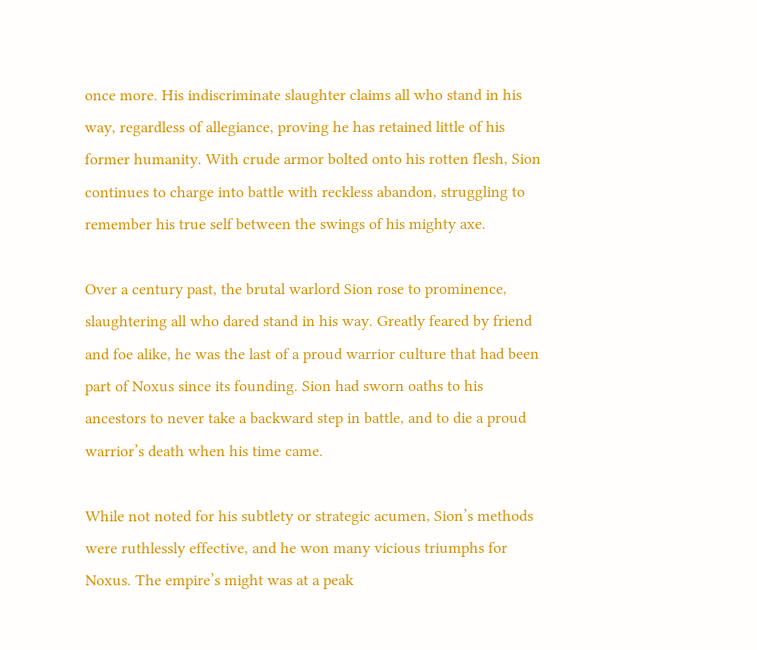once more. His indiscriminate slaughter claims all who stand in his way, regardless of allegiance, proving he has retained little of his former humanity. With crude armor bolted onto his rotten flesh, Sion continues to charge into battle with reckless abandon, struggling to remember his true self between the swings of his mighty axe.

Over a century past, the brutal warlord Sion rose to prominence, slaughtering all who dared stand in his way. Greatly feared by friend and foe alike, he was the last of a proud warrior culture that had been part of Noxus since its founding. Sion had sworn oaths to his ancestors to never take a backward step in battle, and to die a proud warrior’s death when his time came.

While not noted for his subtlety or strategic acumen, Sion’s methods were ruthlessly effective, and he won many vicious triumphs for Noxus. The empire’s might was at a peak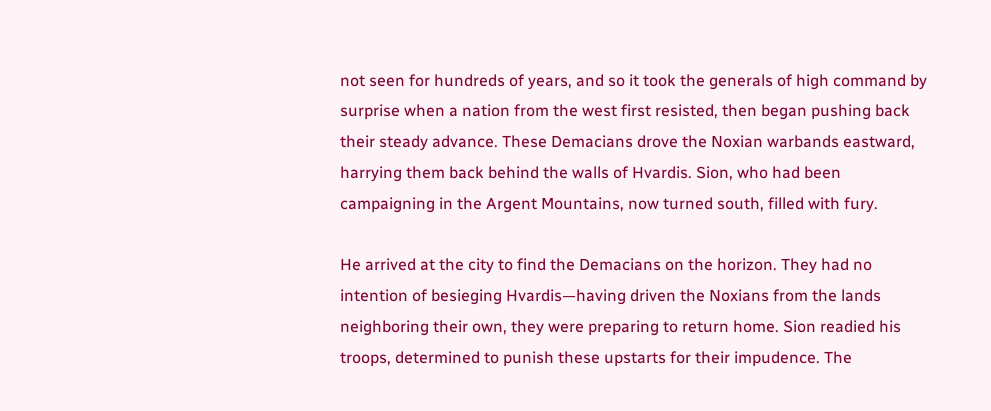not seen for hundreds of years, and so it took the generals of high command by surprise when a nation from the west first resisted, then began pushing back their steady advance. These Demacians drove the Noxian warbands eastward, harrying them back behind the walls of Hvardis. Sion, who had been campaigning in the Argent Mountains, now turned south, filled with fury.

He arrived at the city to find the Demacians on the horizon. They had no intention of besieging Hvardis—having driven the Noxians from the lands neighboring their own, they were preparing to return home. Sion readied his troops, determined to punish these upstarts for their impudence. The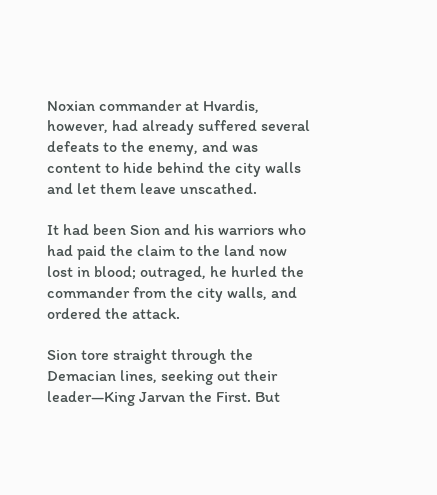Noxian commander at Hvardis, however, had already suffered several defeats to the enemy, and was content to hide behind the city walls and let them leave unscathed.

It had been Sion and his warriors who had paid the claim to the land now lost in blood; outraged, he hurled the commander from the city walls, and ordered the attack.

Sion tore straight through the Demacian lines, seeking out their leader—King Jarvan the First. But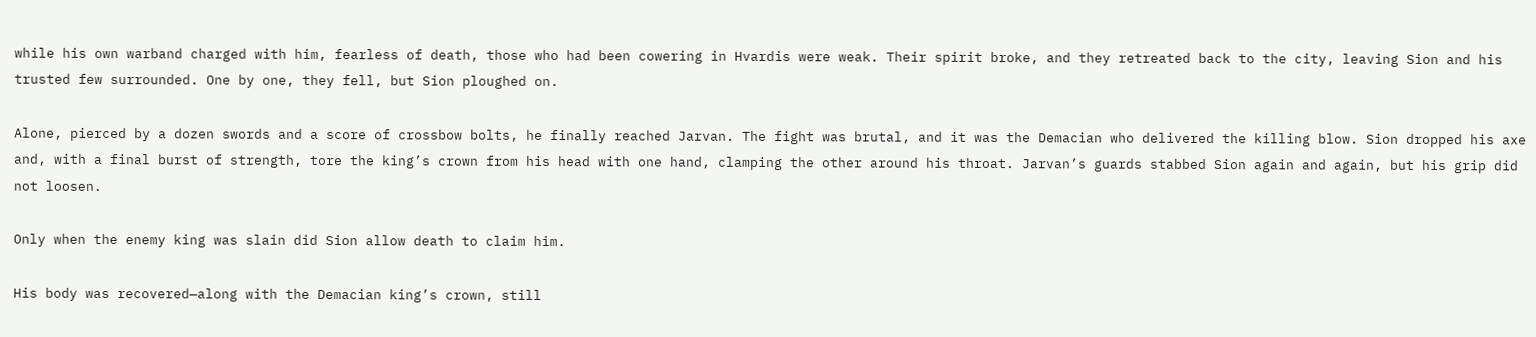while his own warband charged with him, fearless of death, those who had been cowering in Hvardis were weak. Their spirit broke, and they retreated back to the city, leaving Sion and his trusted few surrounded. One by one, they fell, but Sion ploughed on.

Alone, pierced by a dozen swords and a score of crossbow bolts, he finally reached Jarvan. The fight was brutal, and it was the Demacian who delivered the killing blow. Sion dropped his axe and, with a final burst of strength, tore the king’s crown from his head with one hand, clamping the other around his throat. Jarvan’s guards stabbed Sion again and again, but his grip did not loosen.

Only when the enemy king was slain did Sion allow death to claim him.

His body was recovered—along with the Demacian king’s crown, still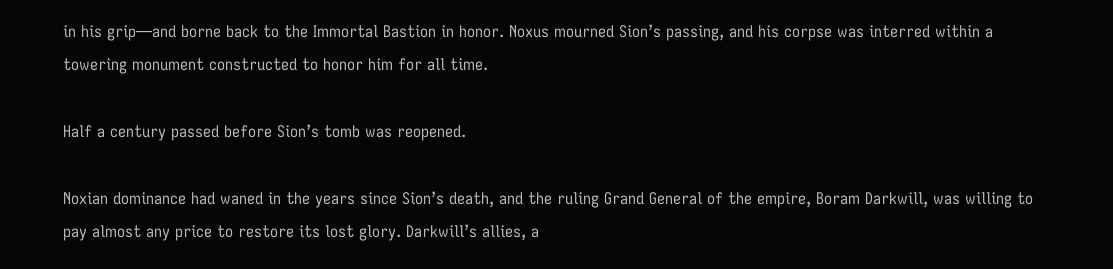in his grip—and borne back to the Immortal Bastion in honor. Noxus mourned Sion’s passing, and his corpse was interred within a towering monument constructed to honor him for all time.

Half a century passed before Sion’s tomb was reopened.

Noxian dominance had waned in the years since Sion’s death, and the ruling Grand General of the empire, Boram Darkwill, was willing to pay almost any price to restore its lost glory. Darkwill’s allies, a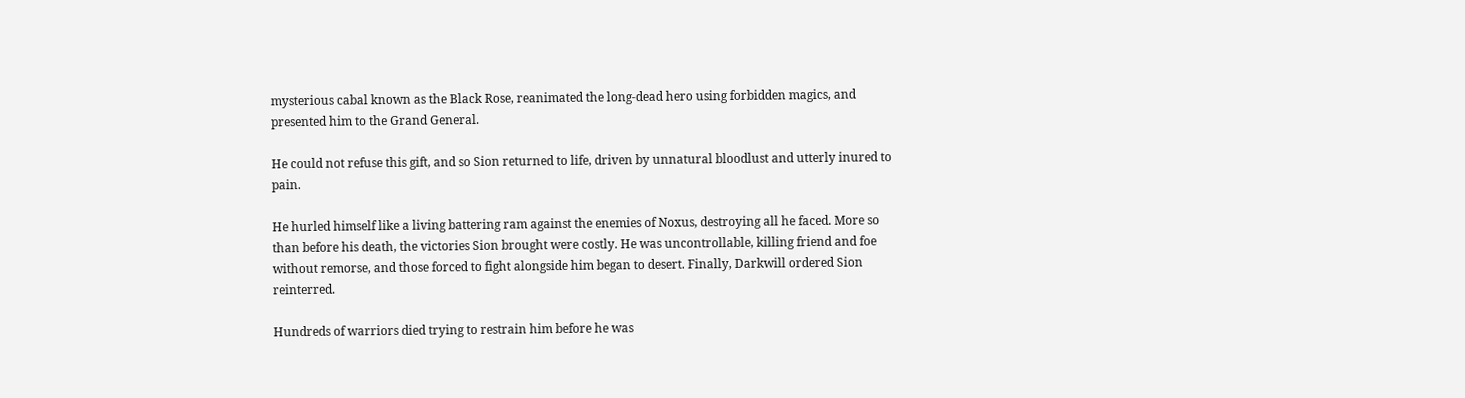mysterious cabal known as the Black Rose, reanimated the long-dead hero using forbidden magics, and presented him to the Grand General.

He could not refuse this gift, and so Sion returned to life, driven by unnatural bloodlust and utterly inured to pain.

He hurled himself like a living battering ram against the enemies of Noxus, destroying all he faced. More so than before his death, the victories Sion brought were costly. He was uncontrollable, killing friend and foe without remorse, and those forced to fight alongside him began to desert. Finally, Darkwill ordered Sion reinterred.

Hundreds of warriors died trying to restrain him before he was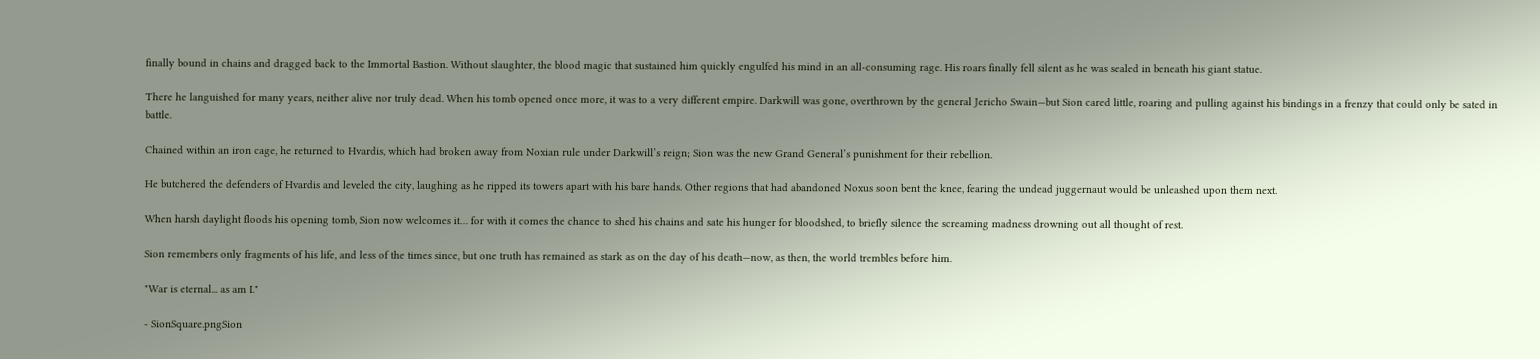finally bound in chains and dragged back to the Immortal Bastion. Without slaughter, the blood magic that sustained him quickly engulfed his mind in an all-consuming rage. His roars finally fell silent as he was sealed in beneath his giant statue.

There he languished for many years, neither alive nor truly dead. When his tomb opened once more, it was to a very different empire. Darkwill was gone, overthrown by the general Jericho Swain—but Sion cared little, roaring and pulling against his bindings in a frenzy that could only be sated in battle.

Chained within an iron cage, he returned to Hvardis, which had broken away from Noxian rule under Darkwill’s reign; Sion was the new Grand General’s punishment for their rebellion.

He butchered the defenders of Hvardis and leveled the city, laughing as he ripped its towers apart with his bare hands. Other regions that had abandoned Noxus soon bent the knee, fearing the undead juggernaut would be unleashed upon them next.

When harsh daylight floods his opening tomb, Sion now welcomes it… for with it comes the chance to shed his chains and sate his hunger for bloodshed, to briefly silence the screaming madness drowning out all thought of rest.

Sion remembers only fragments of his life, and less of the times since, but one truth has remained as stark as on the day of his death—now, as then, the world trembles before him.

"War is eternal... as am I."

- SionSquare.pngSion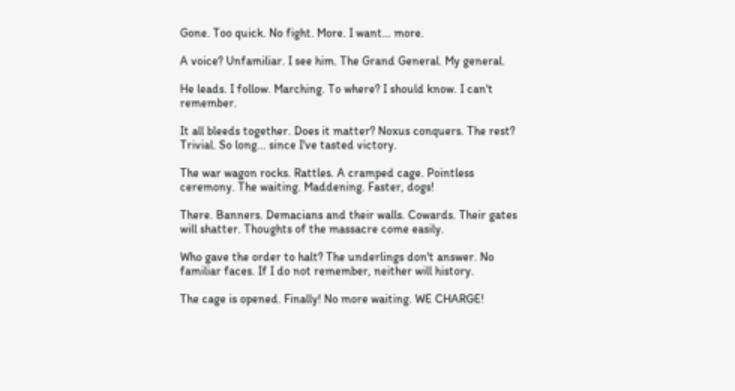Gone. Too quick. No fight. More. I want... more.

A voice? Unfamiliar. I see him. The Grand General. My general.

He leads. I follow. Marching. To where? I should know. I can't remember.

It all bleeds together. Does it matter? Noxus conquers. The rest? Trivial. So long... since I've tasted victory.

The war wagon rocks. Rattles. A cramped cage. Pointless ceremony. The waiting. Maddening. Faster, dogs!

There. Banners. Demacians and their walls. Cowards. Their gates will shatter. Thoughts of the massacre come easily.

Who gave the order to halt? The underlings don't answer. No familiar faces. If I do not remember, neither will history.

The cage is opened. Finally! No more waiting. WE CHARGE!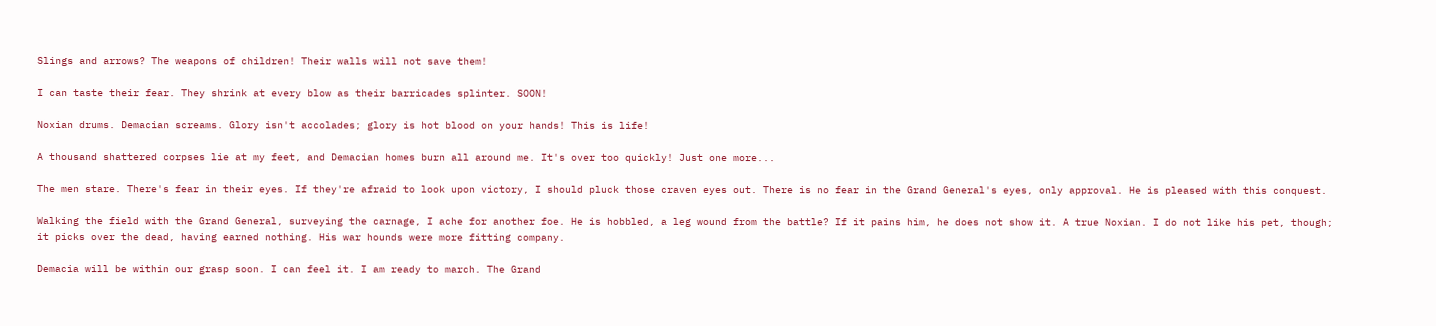Slings and arrows? The weapons of children! Their walls will not save them!

I can taste their fear. They shrink at every blow as their barricades splinter. SOON!

Noxian drums. Demacian screams. Glory isn't accolades; glory is hot blood on your hands! This is life!

A thousand shattered corpses lie at my feet, and Demacian homes burn all around me. It's over too quickly! Just one more...

The men stare. There's fear in their eyes. If they're afraid to look upon victory, I should pluck those craven eyes out. There is no fear in the Grand General's eyes, only approval. He is pleased with this conquest.

Walking the field with the Grand General, surveying the carnage, I ache for another foe. He is hobbled, a leg wound from the battle? If it pains him, he does not show it. A true Noxian. I do not like his pet, though; it picks over the dead, having earned nothing. His war hounds were more fitting company.

Demacia will be within our grasp soon. I can feel it. I am ready to march. The Grand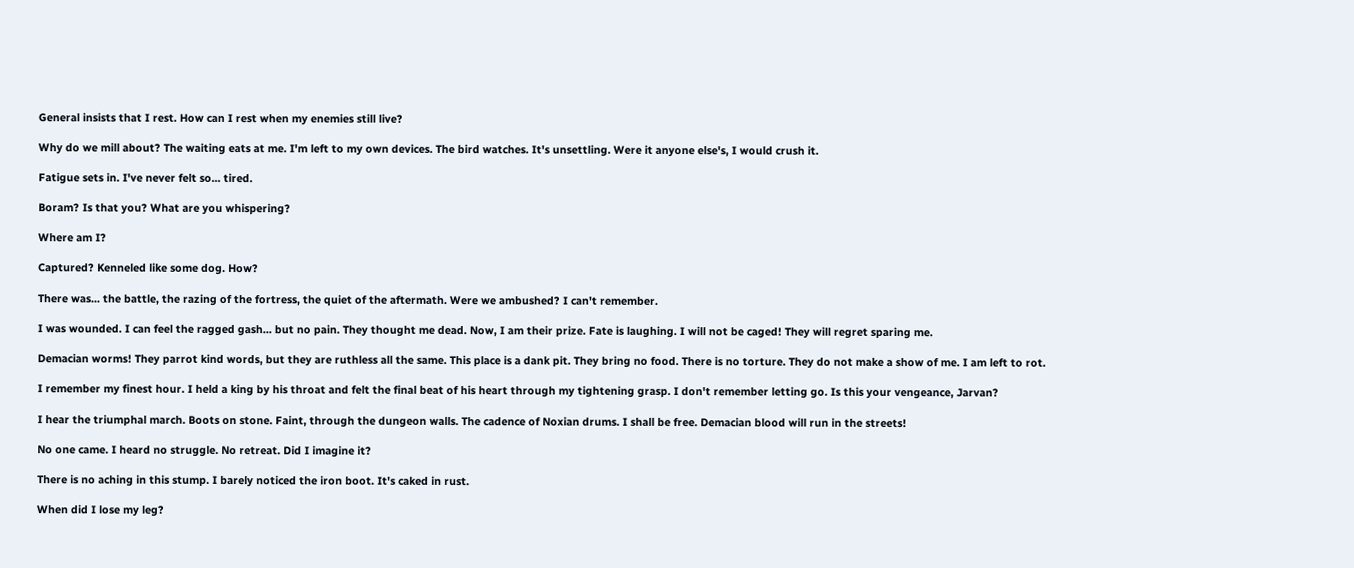General insists that I rest. How can I rest when my enemies still live?

Why do we mill about? The waiting eats at me. I'm left to my own devices. The bird watches. It's unsettling. Were it anyone else's, I would crush it.

Fatigue sets in. I've never felt so... tired.

Boram? Is that you? What are you whispering?

Where am I?

Captured? Kenneled like some dog. How?

There was... the battle, the razing of the fortress, the quiet of the aftermath. Were we ambushed? I can't remember.

I was wounded. I can feel the ragged gash... but no pain. They thought me dead. Now, I am their prize. Fate is laughing. I will not be caged! They will regret sparing me.

Demacian worms! They parrot kind words, but they are ruthless all the same. This place is a dank pit. They bring no food. There is no torture. They do not make a show of me. I am left to rot.

I remember my finest hour. I held a king by his throat and felt the final beat of his heart through my tightening grasp. I don't remember letting go. Is this your vengeance, Jarvan?

I hear the triumphal march. Boots on stone. Faint, through the dungeon walls. The cadence of Noxian drums. I shall be free. Demacian blood will run in the streets!

No one came. I heard no struggle. No retreat. Did I imagine it?

There is no aching in this stump. I barely noticed the iron boot. It's caked in rust.

When did I lose my leg?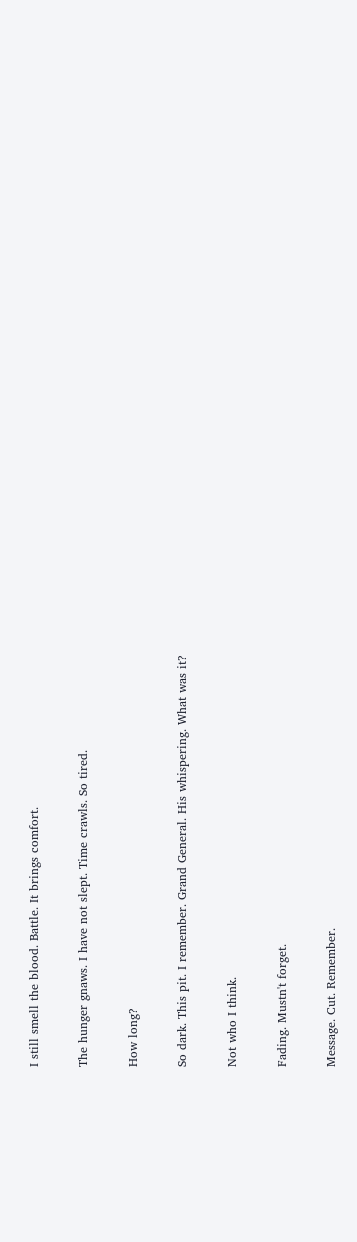I still smell the blood. Battle. It brings comfort.

The hunger gnaws. I have not slept. Time crawls. So tired.

How long?

So dark. This pit. I remember. Grand General. His whispering. What was it?

Not who I think.

Fading. Mustn't forget.

Message. Cut. Remember.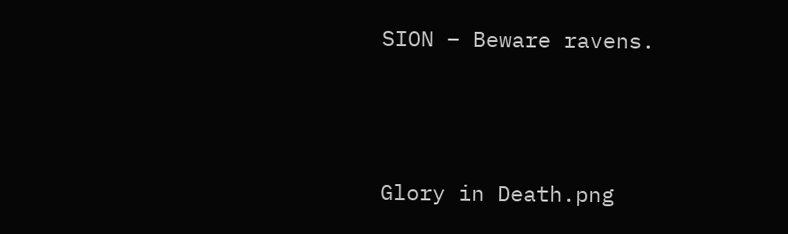SION – Beware ravens.




Glory in Death.png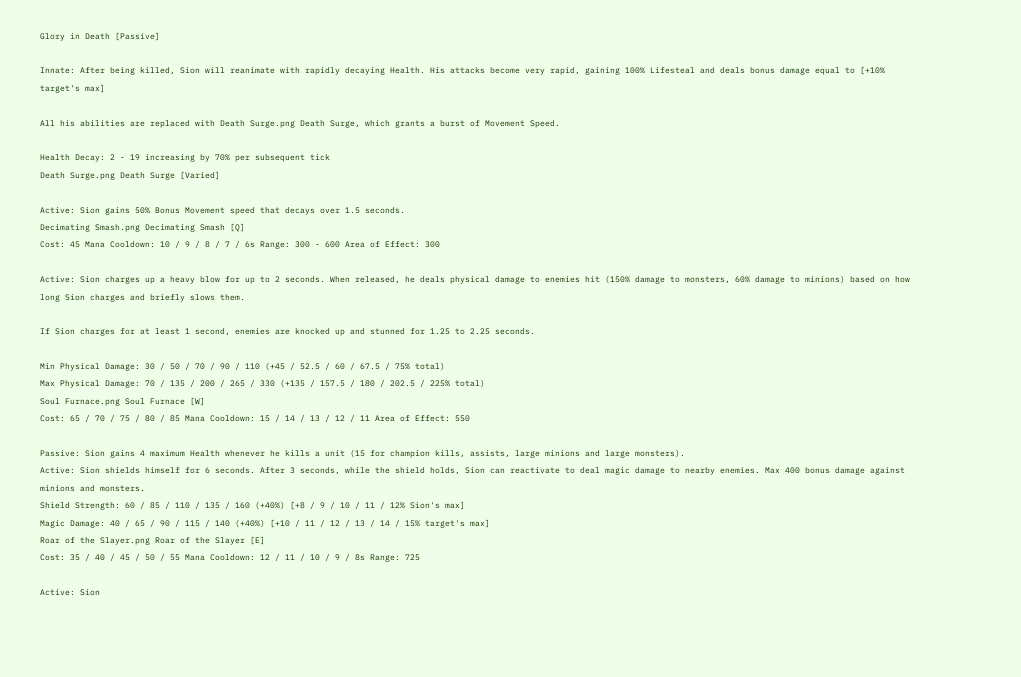Glory in Death [Passive]

Innate: After being killed, Sion will reanimate with rapidly decaying Health. His attacks become very rapid, gaining 100% Lifesteal and deals bonus damage equal to [+10% target's max]

All his abilities are replaced with Death Surge.png Death Surge, which grants a burst of Movement Speed.

Health Decay: 2 - 19 increasing by 70% per subsequent tick
Death Surge.png Death Surge [Varied]

Active: Sion gains 50% Bonus Movement speed that decays over 1.5 seconds.
Decimating Smash.png Decimating Smash [Q]
Cost: 45 Mana Cooldown: 10 / 9 / 8 / 7 / 6s Range: 300 - 600 Area of Effect: 300

Active: Sion charges up a heavy blow for up to 2 seconds. When released, he deals physical damage to enemies hit (150% damage to monsters, 60% damage to minions) based on how long Sion charges and briefly slows them.

If Sion charges for at least 1 second, enemies are knocked up and stunned for 1.25 to 2.25 seconds.

Min Physical Damage: 30 / 50 / 70 / 90 / 110 (+45 / 52.5 / 60 / 67.5 / 75% total)
Max Physical Damage: 70 / 135 / 200 / 265 / 330 (+135 / 157.5 / 180 / 202.5 / 225% total)
Soul Furnace.png Soul Furnace [W]
Cost: 65 / 70 / 75 / 80 / 85 Mana Cooldown: 15 / 14 / 13 / 12 / 11 Area of Effect: 550

Passive: Sion gains 4 maximum Health whenever he kills a unit (15 for champion kills, assists, large minions and large monsters).
Active: Sion shields himself for 6 seconds. After 3 seconds, while the shield holds, Sion can reactivate to deal magic damage to nearby enemies. Max 400 bonus damage against minions and monsters.
Shield Strength: 60 / 85 / 110 / 135 / 160 (+40%) [+8 / 9 / 10 / 11 / 12% Sion's max]
Magic Damage: 40 / 65 / 90 / 115 / 140 (+40%) [+10 / 11 / 12 / 13 / 14 / 15% target's max]
Roar of the Slayer.png Roar of the Slayer [E]
Cost: 35 / 40 / 45 / 50 / 55 Mana Cooldown: 12 / 11 / 10 / 9 / 8s Range: 725

Active: Sion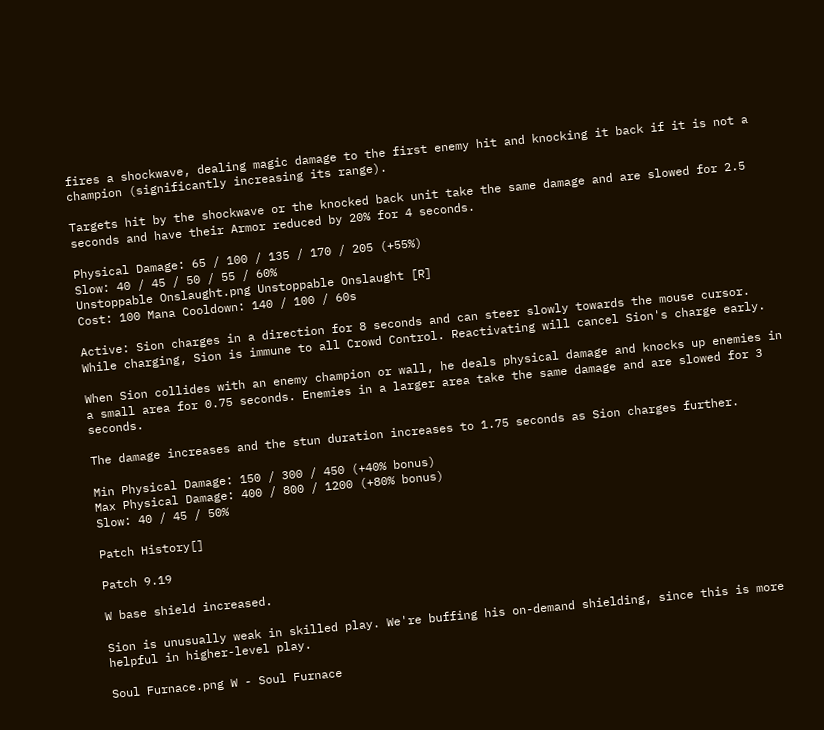fires a shockwave, dealing magic damage to the first enemy hit and knocking it back if it is not a champion (significantly increasing its range).

Targets hit by the shockwave or the knocked back unit take the same damage and are slowed for 2.5 seconds and have their Armor reduced by 20% for 4 seconds.

Physical Damage: 65 / 100 / 135 / 170 / 205 (+55%)
Slow: 40 / 45 / 50 / 55 / 60%
Unstoppable Onslaught.png Unstoppable Onslaught [R]
Cost: 100 Mana Cooldown: 140 / 100 / 60s

Active: Sion charges in a direction for 8 seconds and can steer slowly towards the mouse cursor. While charging, Sion is immune to all Crowd Control. Reactivating will cancel Sion's charge early.

When Sion collides with an enemy champion or wall, he deals physical damage and knocks up enemies in a small area for 0.75 seconds. Enemies in a larger area take the same damage and are slowed for 3 seconds.

The damage increases and the stun duration increases to 1.75 seconds as Sion charges further.

Min Physical Damage: 150 / 300 / 450 (+40% bonus)
Max Physical Damage: 400 / 800 / 1200 (+80% bonus)
Slow: 40 / 45 / 50%

Patch History[]

Patch 9.19

W base shield increased.

Sion is unusually weak in skilled play. We're buffing his on-demand shielding, since this is more helpful in higher-level play.

Soul Furnace.png W - Soul Furnace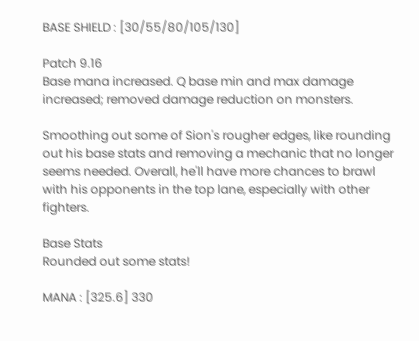BASE SHIELD : [30/55/80/105/130]

Patch 9.16
Base mana increased. Q base min and max damage increased; removed damage reduction on monsters.

Smoothing out some of Sion's rougher edges, like rounding out his base stats and removing a mechanic that no longer seems needed. Overall, he'll have more chances to brawl with his opponents in the top lane, especially with other fighters.

Base Stats
Rounded out some stats!

MANA : [325.6] 330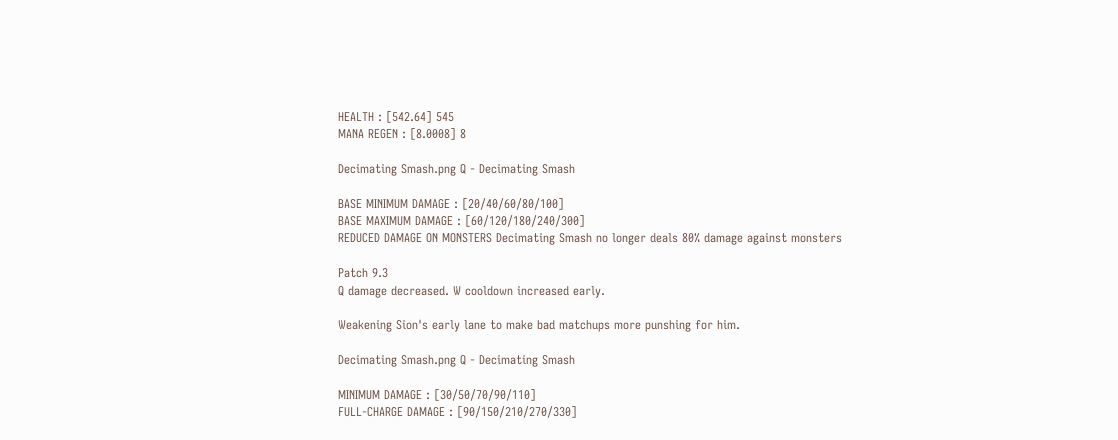HEALTH : [542.64] 545
MANA REGEN : [8.0008] 8

Decimating Smash.png Q - Decimating Smash

BASE MINIMUM DAMAGE : [20/40/60/80/100]
BASE MAXIMUM DAMAGE : [60/120/180/240/300]
REDUCED DAMAGE ON MONSTERS Decimating Smash no longer deals 80% damage against monsters

Patch 9.3
Q damage decreased. W cooldown increased early.

Weakening Sion's early lane to make bad matchups more punshing for him.

Decimating Smash.png Q - Decimating Smash

MINIMUM DAMAGE : [30/50/70/90/110]
FULL-CHARGE DAMAGE : [90/150/210/270/330]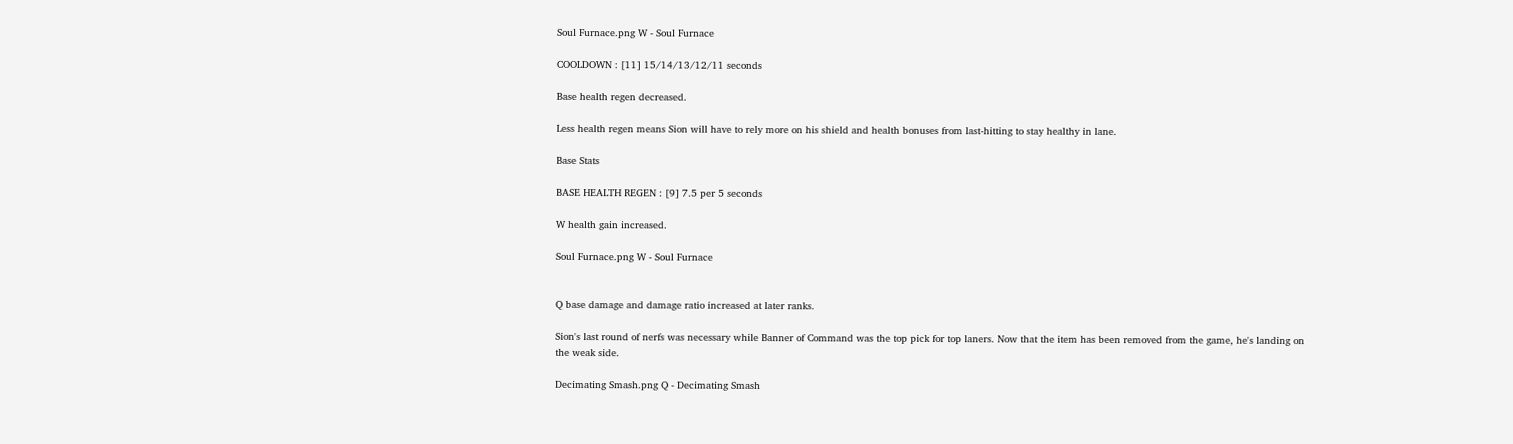Soul Furnace.png W - Soul Furnace

COOLDOWN : [11] 15/14/13/12/11 seconds

Base health regen decreased.

Less health regen means Sion will have to rely more on his shield and health bonuses from last-hitting to stay healthy in lane.

Base Stats

BASE HEALTH REGEN : [9] 7.5 per 5 seconds

W health gain increased.

Soul Furnace.png W - Soul Furnace


Q base damage and damage ratio increased at later ranks.

Sion's last round of nerfs was necessary while Banner of Command was the top pick for top laners. Now that the item has been removed from the game, he's landing on the weak side.

Decimating Smash.png Q - Decimating Smash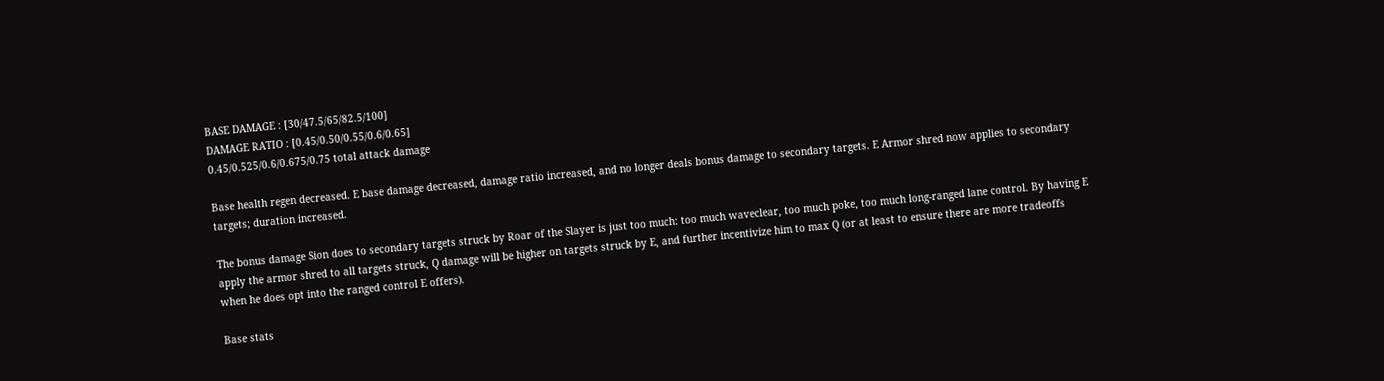BASE DAMAGE : [30/47.5/65/82.5/100]
DAMAGE RATIO : [0.45/0.50/0.55/0.6/0.65]
0.45/0.525/0.6/0.675/0.75 total attack damage

Base health regen decreased. E base damage decreased, damage ratio increased, and no longer deals bonus damage to secondary targets. E Armor shred now applies to secondary targets; duration increased.

The bonus damage Sion does to secondary targets struck by Roar of the Slayer is just too much: too much waveclear, too much poke, too much long-ranged lane control. By having E apply the armor shred to all targets struck, Q damage will be higher on targets struck by E, and further incentivize him to max Q (or at least to ensure there are more tradeoffs when he does opt into the ranged control E offers).

Base stats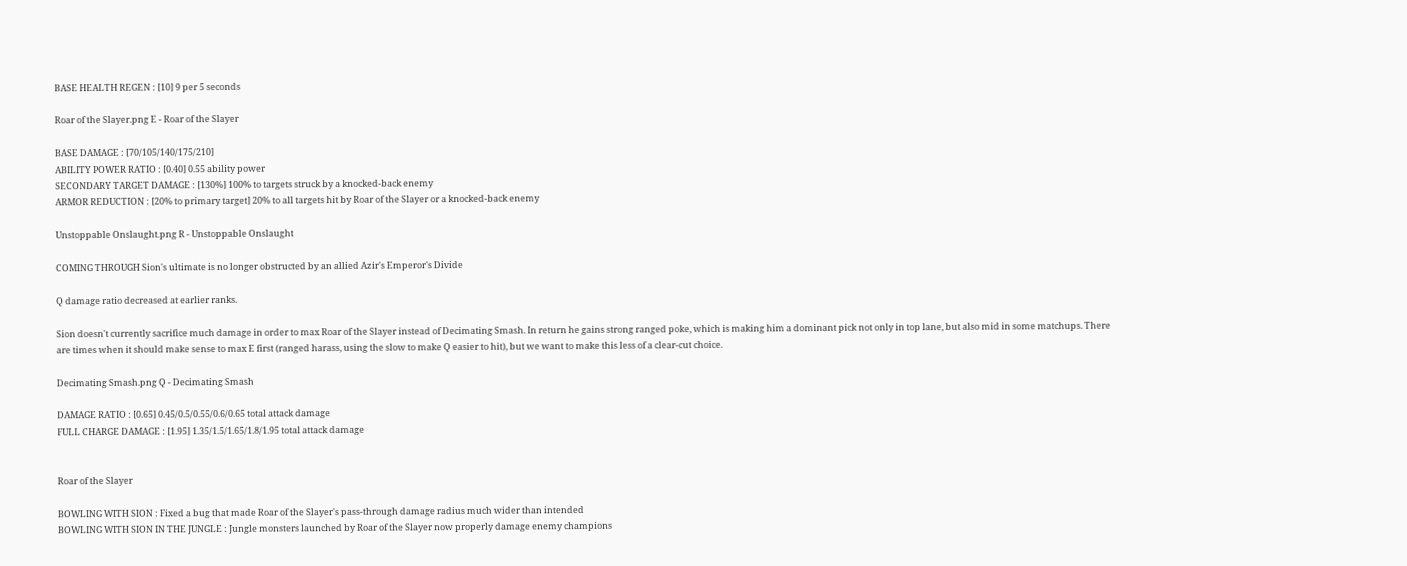BASE HEALTH REGEN : [10] 9 per 5 seconds

Roar of the Slayer.png E - Roar of the Slayer

BASE DAMAGE : [70/105/140/175/210]
ABILITY POWER RATIO : [0.40] 0.55 ability power
SECONDARY TARGET DAMAGE : [130%] 100% to targets struck by a knocked-back enemy
ARMOR REDUCTION : [20% to primary target] 20% to all targets hit by Roar of the Slayer or a knocked-back enemy

Unstoppable Onslaught.png R - Unstoppable Onslaught

COMING THROUGH Sion's ultimate is no longer obstructed by an allied Azir's Emperor's Divide

Q damage ratio decreased at earlier ranks.

Sion doesn't currently sacrifice much damage in order to max Roar of the Slayer instead of Decimating Smash. In return he gains strong ranged poke, which is making him a dominant pick not only in top lane, but also mid in some matchups. There are times when it should make sense to max E first (ranged harass, using the slow to make Q easier to hit), but we want to make this less of a clear-cut choice.

Decimating Smash.png Q - Decimating Smash

DAMAGE RATIO : [0.65] 0.45/0.5/0.55/0.6/0.65 total attack damage
FULL CHARGE DAMAGE : [1.95] 1.35/1.5/1.65/1.8/1.95 total attack damage


Roar of the Slayer

BOWLING WITH SION : Fixed a bug that made Roar of the Slayer's pass-through damage radius much wider than intended
BOWLING WITH SION IN THE JUNGLE : Jungle monsters launched by Roar of the Slayer now properly damage enemy champions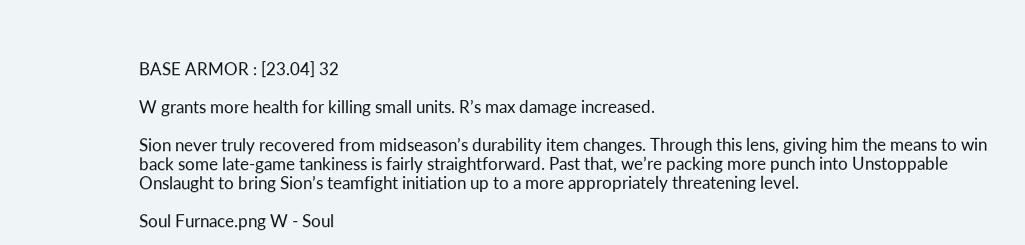BASE ARMOR : [23.04] 32

W grants more health for killing small units. R’s max damage increased.

Sion never truly recovered from midseason’s durability item changes. Through this lens, giving him the means to win back some late-game tankiness is fairly straightforward. Past that, we’re packing more punch into Unstoppable Onslaught to bring Sion’s teamfight initiation up to a more appropriately threatening level.

Soul Furnace.png W - Soul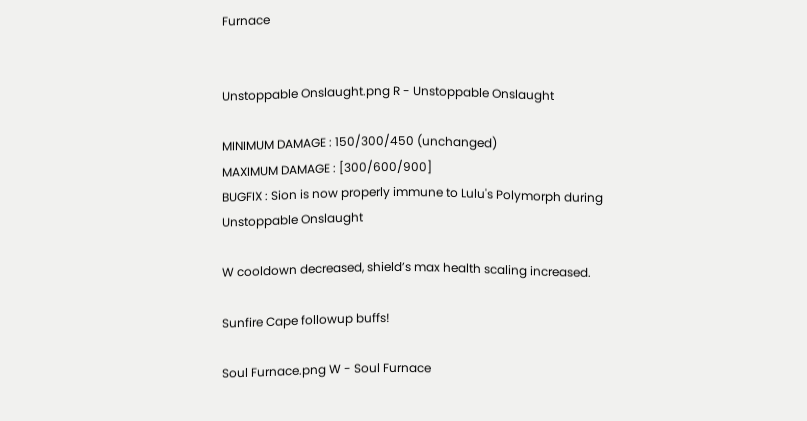Furnace


Unstoppable Onslaught.png R - Unstoppable Onslaught

MINIMUM DAMAGE : 150/300/450 (unchanged)
MAXIMUM DAMAGE : [300/600/900]
BUGFIX : Sion is now properly immune to Lulu's Polymorph during Unstoppable Onslaught

W cooldown decreased, shield’s max health scaling increased.

Sunfire Cape followup buffs!

Soul Furnace.png W - Soul Furnace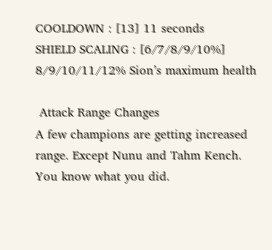COOLDOWN : [13] 11 seconds
SHIELD SCALING : [6/7/8/9/10%] 8/9/10/11/12% Sion’s maximum health

 Attack Range Changes
A few champions are getting increased range. Except Nunu and Tahm Kench. You know what you did.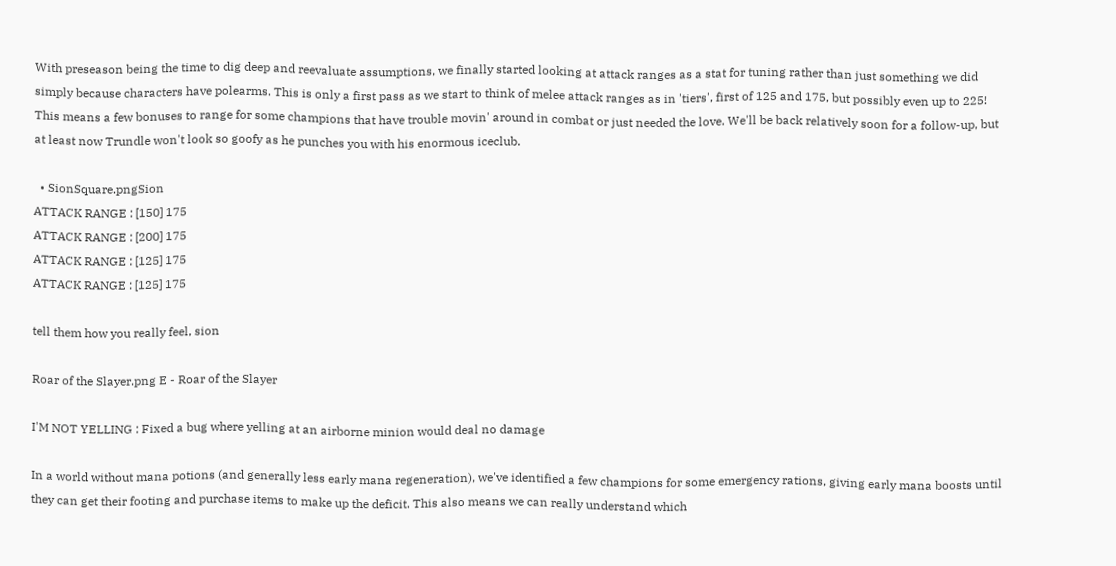With preseason being the time to dig deep and reevaluate assumptions, we finally started looking at attack ranges as a stat for tuning rather than just something we did simply because characters have polearms. This is only a first pass as we start to think of melee attack ranges as in 'tiers', first of 125 and 175, but possibly even up to 225! This means a few bonuses to range for some champions that have trouble movin' around in combat or just needed the love. We'll be back relatively soon for a follow-up, but at least now Trundle won't look so goofy as he punches you with his enormous iceclub.

  • SionSquare.pngSion
ATTACK RANGE : [150] 175
ATTACK RANGE : [200] 175
ATTACK RANGE : [125] 175
ATTACK RANGE : [125] 175

tell them how you really feel, sion

Roar of the Slayer.png E - Roar of the Slayer

I'M NOT YELLING : Fixed a bug where yelling at an airborne minion would deal no damage

In a world without mana potions (and generally less early mana regeneration), we've identified a few champions for some emergency rations, giving early mana boosts until they can get their footing and purchase items to make up the deficit. This also means we can really understand which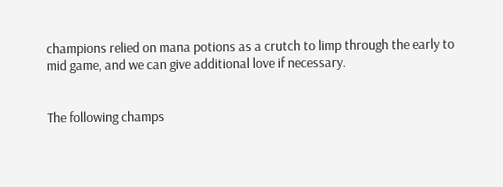champions relied on mana potions as a crutch to limp through the early to mid game, and we can give additional love if necessary.


The following champs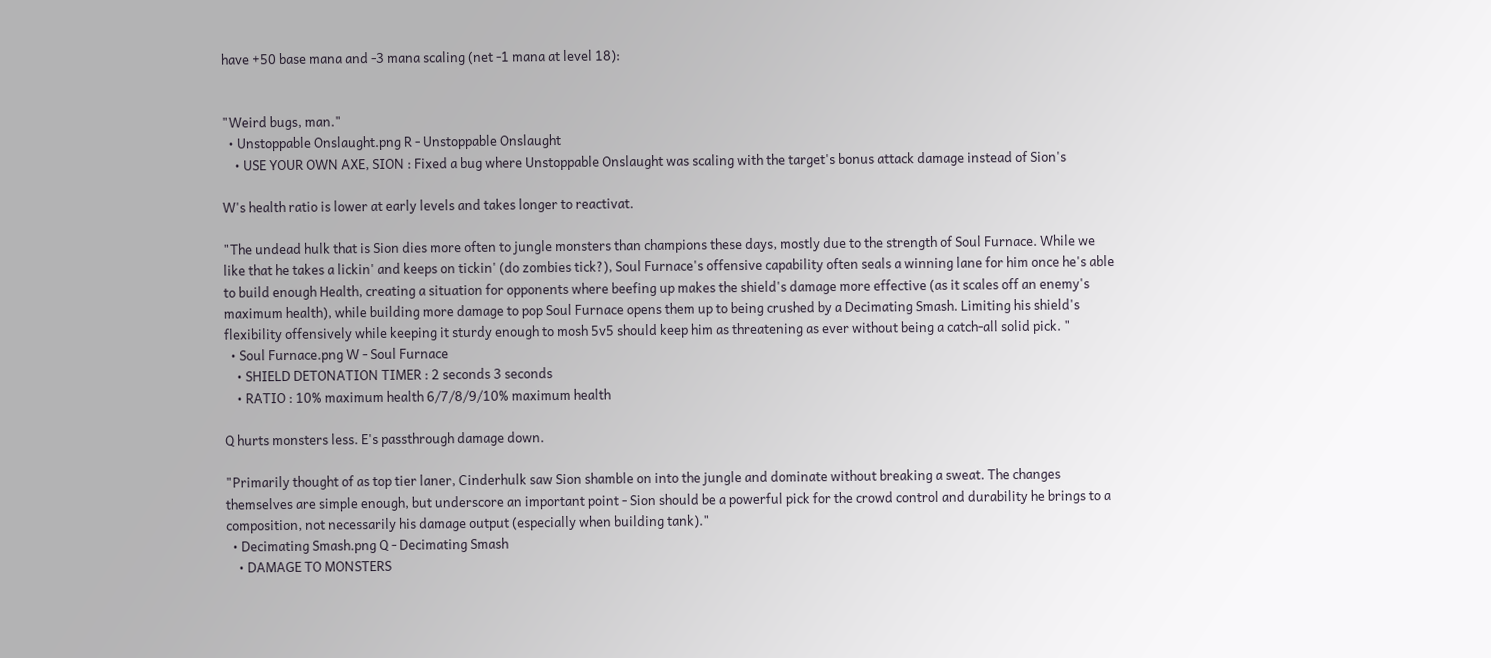have +50 base mana and -3 mana scaling (net -1 mana at level 18):


"Weird bugs, man."
  • Unstoppable Onslaught.png R - Unstoppable Onslaught
    • USE YOUR OWN AXE, SION : Fixed a bug where Unstoppable Onslaught was scaling with the target's bonus attack damage instead of Sion's

W's health ratio is lower at early levels and takes longer to reactivat.

"The undead hulk that is Sion dies more often to jungle monsters than champions these days, mostly due to the strength of Soul Furnace. While we like that he takes a lickin' and keeps on tickin' (do zombies tick?), Soul Furnace's offensive capability often seals a winning lane for him once he's able to build enough Health, creating a situation for opponents where beefing up makes the shield's damage more effective (as it scales off an enemy's maximum health), while building more damage to pop Soul Furnace opens them up to being crushed by a Decimating Smash. Limiting his shield's flexibility offensively while keeping it sturdy enough to mosh 5v5 should keep him as threatening as ever without being a catch-all solid pick. "
  • Soul Furnace.png W - Soul Furnace
    • SHIELD DETONATION TIMER : 2 seconds 3 seconds
    • RATIO : 10% maximum health 6/7/8/9/10% maximum health

Q hurts monsters less. E's passthrough damage down.

"Primarily thought of as top tier laner, Cinderhulk saw Sion shamble on into the jungle and dominate without breaking a sweat. The changes themselves are simple enough, but underscore an important point - Sion should be a powerful pick for the crowd control and durability he brings to a composition, not necessarily his damage output (especially when building tank)."
  • Decimating Smash.png Q - Decimating Smash
    • DAMAGE TO MONSTERS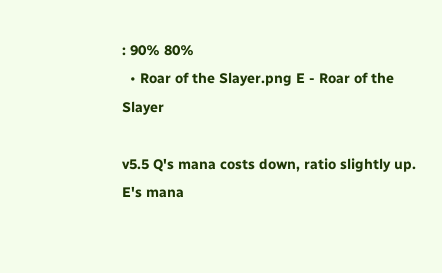: 90% 80%
  • Roar of the Slayer.png E - Roar of the Slayer

v5.5 Q's mana costs down, ratio slightly up. E's mana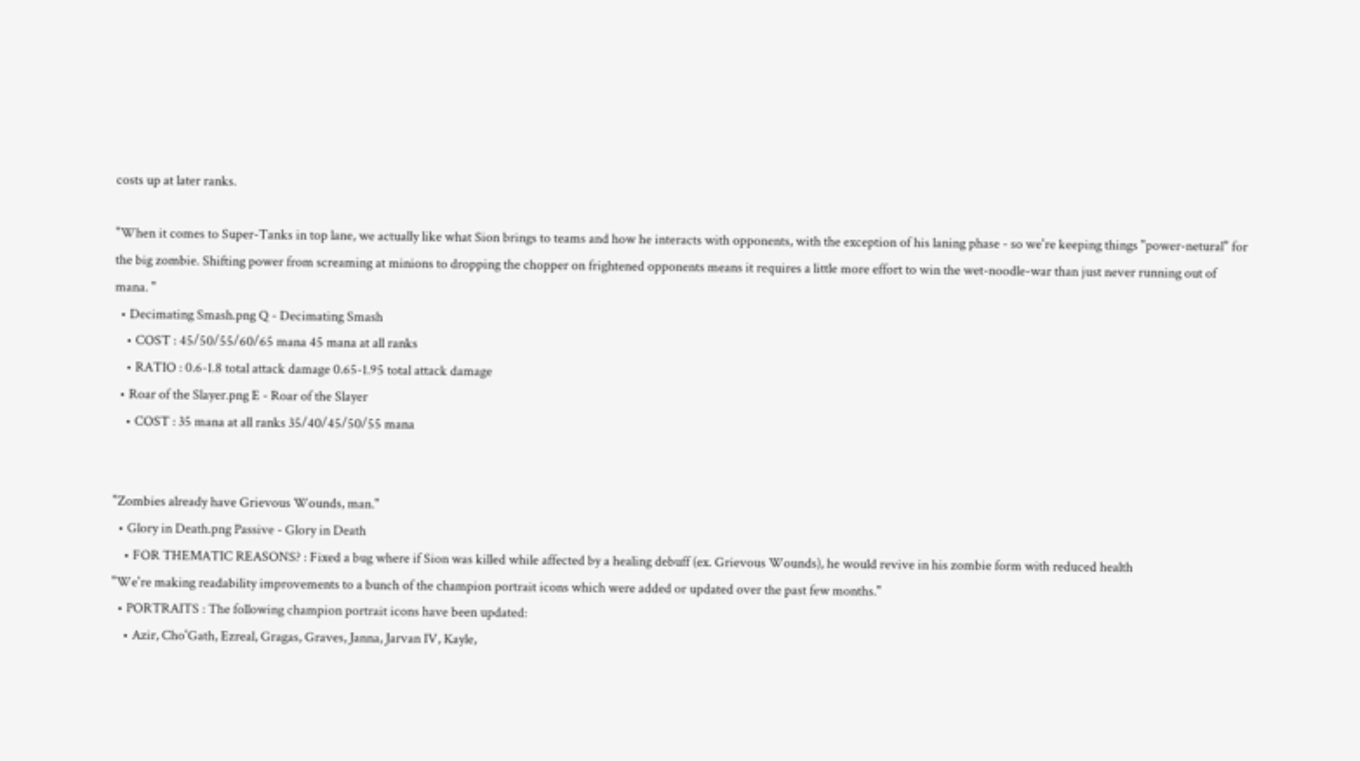costs up at later ranks.

"When it comes to Super-Tanks in top lane, we actually like what Sion brings to teams and how he interacts with opponents, with the exception of his laning phase - so we're keeping things "power-netural" for the big zombie. Shifting power from screaming at minions to dropping the chopper on frightened opponents means it requires a little more effort to win the wet-noodle-war than just never running out of mana. "
  • Decimating Smash.png Q - Decimating Smash
    • COST : 45/50/55/60/65 mana 45 mana at all ranks
    • RATIO : 0.6-1.8 total attack damage 0.65-1.95 total attack damage
  • Roar of the Slayer.png E - Roar of the Slayer
    • COST : 35 mana at all ranks 35/40/45/50/55 mana


"Zombies already have Grievous Wounds, man."
  • Glory in Death.png Passive - Glory in Death
    • FOR THEMATIC REASONS? : Fixed a bug where if Sion was killed while affected by a healing debuff (ex. Grievous Wounds), he would revive in his zombie form with reduced health
"We're making readability improvements to a bunch of the champion portrait icons which were added or updated over the past few months."
  • PORTRAITS : The following champion portrait icons have been updated:
    • Azir, Cho'Gath, Ezreal, Gragas, Graves, Janna, Jarvan IV, Kayle,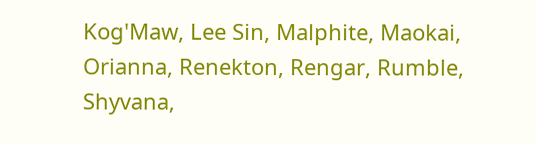Kog'Maw, Lee Sin, Malphite, Maokai, Orianna, Renekton, Rengar, Rumble, Shyvana,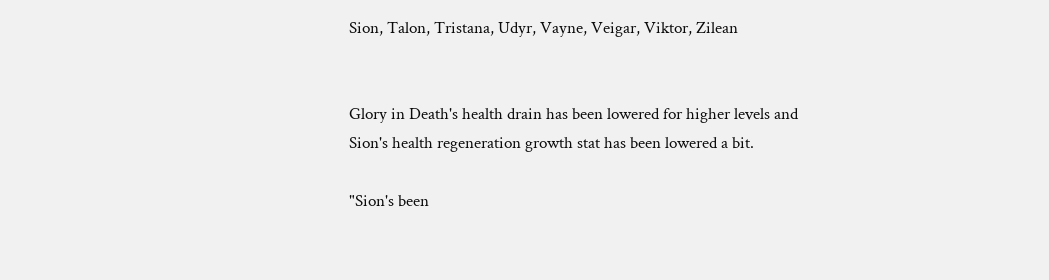Sion, Talon, Tristana, Udyr, Vayne, Veigar, Viktor, Zilean


Glory in Death's health drain has been lowered for higher levels and Sion's health regeneration growth stat has been lowered a bit.

"Sion's been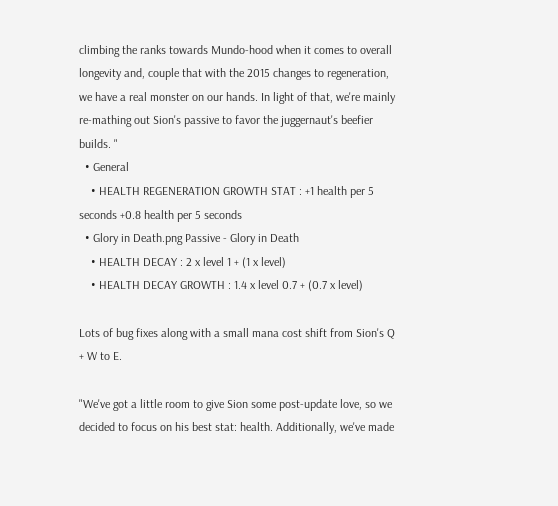climbing the ranks towards Mundo-hood when it comes to overall longevity and, couple that with the 2015 changes to regeneration, we have a real monster on our hands. In light of that, we're mainly re-mathing out Sion's passive to favor the juggernaut's beefier builds. "
  • General
    • HEALTH REGENERATION GROWTH STAT : +1 health per 5 seconds +0.8 health per 5 seconds
  • Glory in Death.png Passive - Glory in Death
    • HEALTH DECAY : 2 x level 1 + (1 x level)
    • HEALTH DECAY GROWTH : 1.4 x level 0.7 + (0.7 x level)

Lots of bug fixes along with a small mana cost shift from Sion's Q + W to E.

"We've got a little room to give Sion some post-update love, so we decided to focus on his best stat: health. Additionally, we've made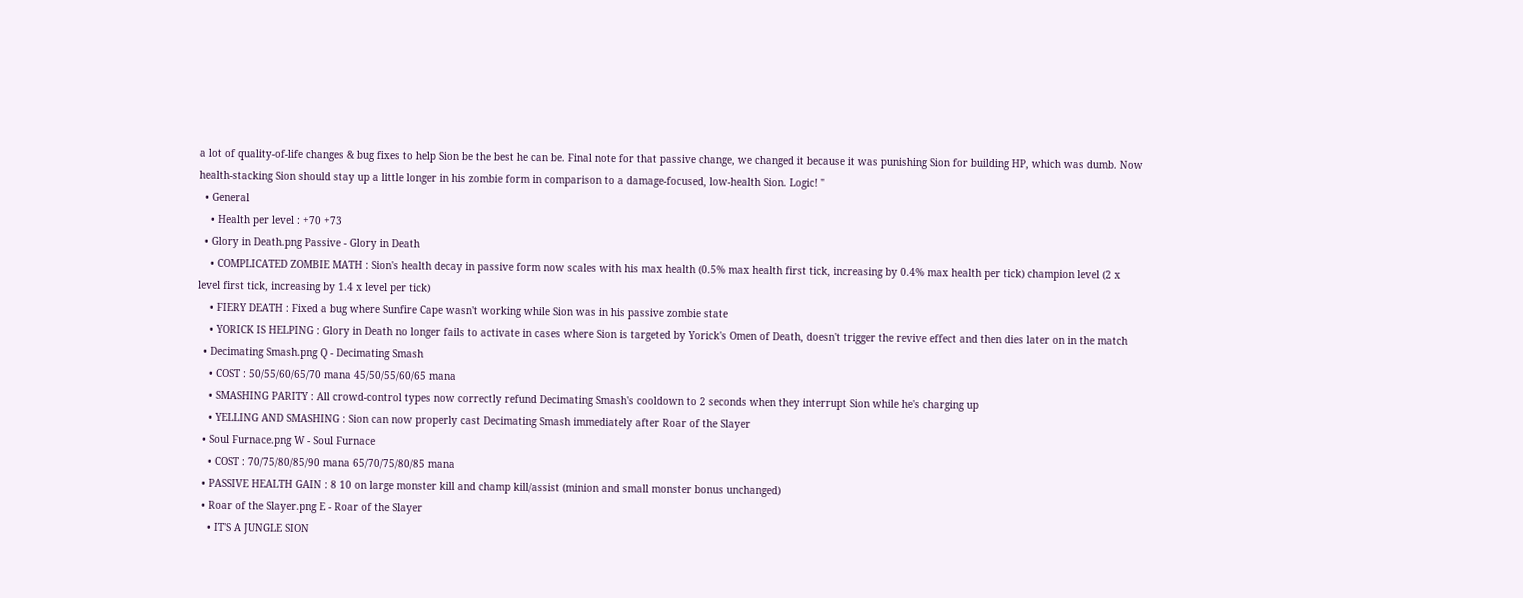a lot of quality-of-life changes & bug fixes to help Sion be the best he can be. Final note for that passive change, we changed it because it was punishing Sion for building HP, which was dumb. Now health-stacking Sion should stay up a little longer in his zombie form in comparison to a damage-focused, low-health Sion. Logic! "
  • General
    • Health per level : +70 +73
  • Glory in Death.png Passive - Glory in Death
    • COMPLICATED ZOMBIE MATH : Sion's health decay in passive form now scales with his max health (0.5% max health first tick, increasing by 0.4% max health per tick) champion level (2 x level first tick, increasing by 1.4 x level per tick)
    • FIERY DEATH : Fixed a bug where Sunfire Cape wasn't working while Sion was in his passive zombie state
    • YORICK IS HELPING : Glory in Death no longer fails to activate in cases where Sion is targeted by Yorick's Omen of Death, doesn't trigger the revive effect and then dies later on in the match
  • Decimating Smash.png Q - Decimating Smash
    • COST : 50/55/60/65/70 mana 45/50/55/60/65 mana
    • SMASHING PARITY : All crowd-control types now correctly refund Decimating Smash's cooldown to 2 seconds when they interrupt Sion while he's charging up
    • YELLING AND SMASHING : Sion can now properly cast Decimating Smash immediately after Roar of the Slayer
  • Soul Furnace.png W - Soul Furnace
    • COST : 70/75/80/85/90 mana 65/70/75/80/85 mana
  • PASSIVE HEALTH GAIN : 8 10 on large monster kill and champ kill/assist (minion and small monster bonus unchanged)
  • Roar of the Slayer.png E - Roar of the Slayer
    • IT'S A JUNGLE SION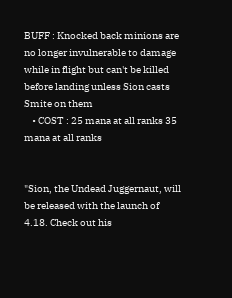BUFF : Knocked back minions are no longer invulnerable to damage while in flight but can't be killed before landing unless Sion casts Smite on them
    • COST : 25 mana at all ranks 35 mana at all ranks


"Sion, the Undead Juggernaut, will be released with the launch of 4.18. Check out his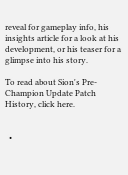reveal for gameplay info, his insights article for a look at his development, or his teaser for a glimpse into his story.

To read about Sion's Pre-Champion Update Patch History, click here.


  •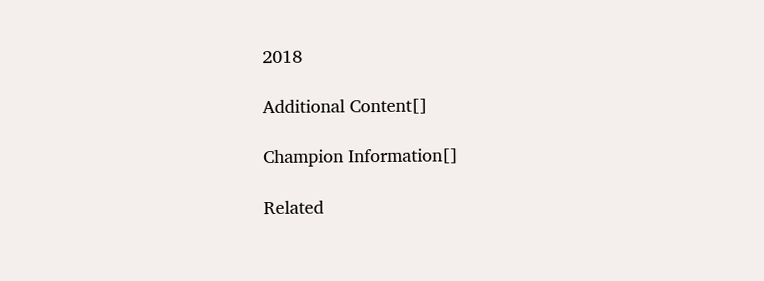2018

Additional Content[]

Champion Information[]

Related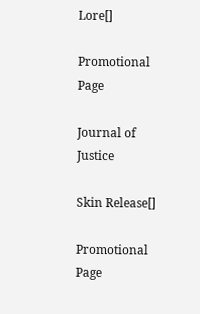Lore[]

Promotional Page

Journal of Justice

Skin Release[]

Promotional Page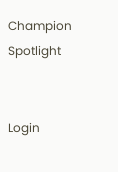Champion Spotlight


Login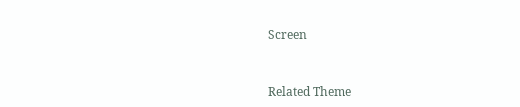Screen


Related Theme